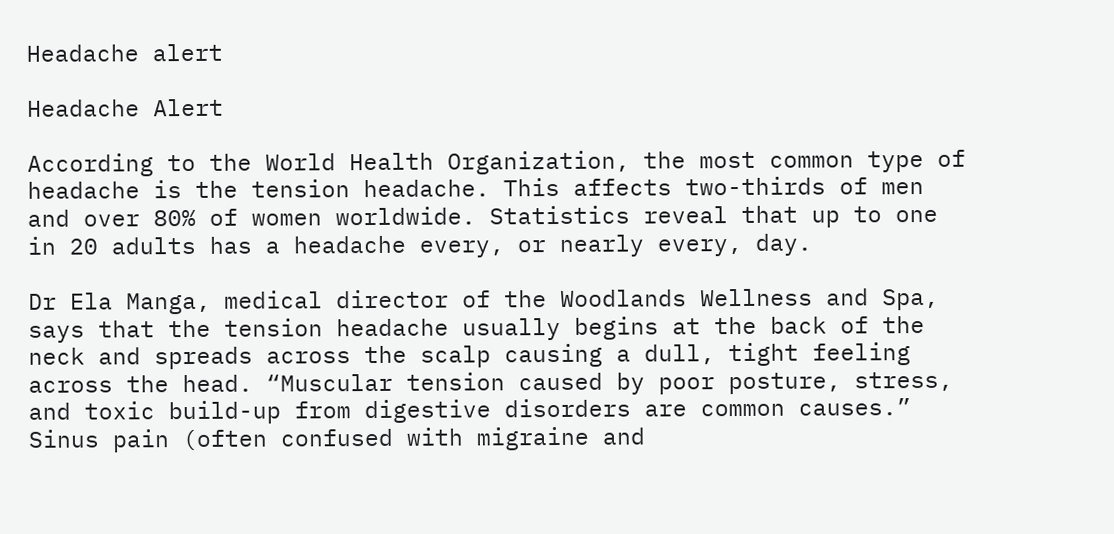Headache alert

Headache Alert

According to the World Health Organization, the most common type of headache is the tension headache. This affects two-thirds of men and over 80% of women worldwide. Statistics reveal that up to one in 20 adults has a headache every, or nearly every, day.

Dr Ela Manga, medical director of the Woodlands Wellness and Spa, says that the tension headache usually begins at the back of the neck and spreads across the scalp causing a dull, tight feeling across the head. “Muscular tension caused by poor posture, stress, and toxic build-up from digestive disorders are common causes.” Sinus pain (often confused with migraine and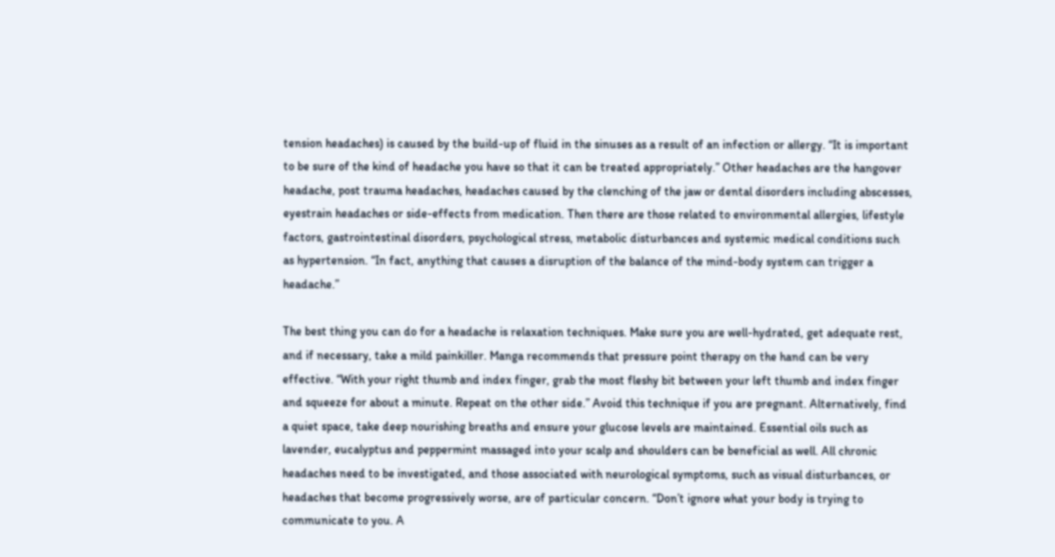tension headaches) is caused by the build-up of fluid in the sinuses as a result of an infection or allergy. “It is important to be sure of the kind of headache you have so that it can be treated appropriately.” Other headaches are the hangover headache, post trauma headaches, headaches caused by the clenching of the jaw or dental disorders including abscesses, eyestrain headaches or side-effects from medication. Then there are those related to environmental allergies, lifestyle factors, gastrointestinal disorders, psychological stress, metabolic disturbances and systemic medical conditions such as hypertension. “In fact, anything that causes a disruption of the balance of the mind-body system can trigger a headache.”

The best thing you can do for a headache is relaxation techniques. Make sure you are well-hydrated, get adequate rest, and if necessary, take a mild painkiller. Manga recommends that pressure point therapy on the hand can be very effective. “With your right thumb and index finger, grab the most fleshy bit between your left thumb and index finger and squeeze for about a minute. Repeat on the other side.” Avoid this technique if you are pregnant. Alternatively, find a quiet space, take deep nourishing breaths and ensure your glucose levels are maintained. Essential oils such as lavender, eucalyptus and peppermint massaged into your scalp and shoulders can be beneficial as well. All chronic headaches need to be investigated, and those associated with neurological symptoms, such as visual disturbances, or headaches that become progressively worse, are of particular concern. “Don’t ignore what your body is trying to communicate to you. A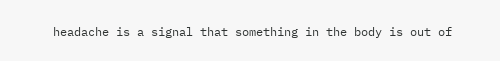headache is a signal that something in the body is out of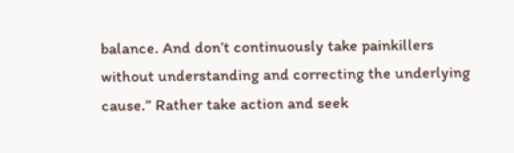balance. And don’t continuously take painkillers without understanding and correcting the underlying cause.” Rather take action and seek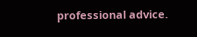professional advice.